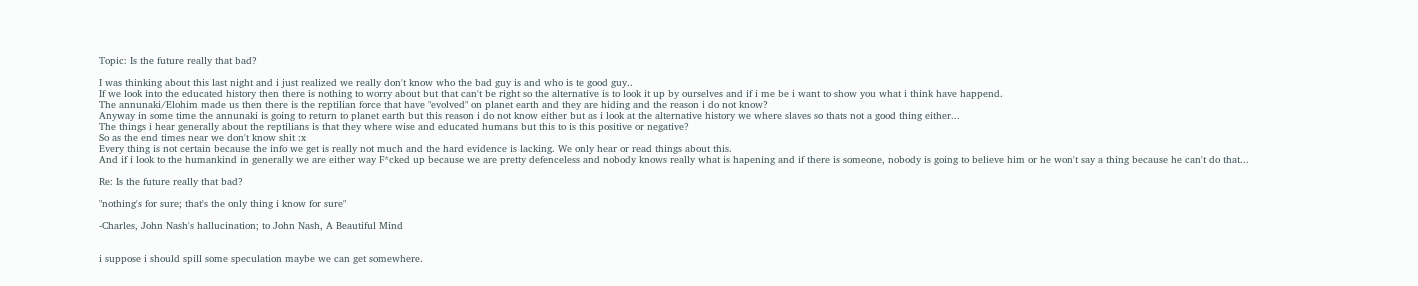Topic: Is the future really that bad?

I was thinking about this last night and i just realized we really don't know who the bad guy is and who is te good guy..
If we look into the educated history then there is nothing to worry about but that can't be right so the alternative is to look it up by ourselves and if i me be i want to show you what i think have happend.
The annunaki/Elohim made us then there is the reptilian force that have "evolved" on planet earth and they are hiding and the reason i do not know?
Anyway in some time the annunaki is going to return to planet earth but this reason i do not know either but as i look at the alternative history we where slaves so thats not a good thing either...
The things i hear generally about the reptilians is that they where wise and educated humans but this to is this positive or negative?
So as the end times near we don't know shit :x
Every thing is not certain because the info we get is really not much and the hard evidence is lacking. We only hear or read things about this.
And if i look to the humankind in generally we are either way F*cked up because we are pretty defenceless and nobody knows really what is hapening and if there is someone, nobody is going to believe him or he won't say a thing because he can't do that...

Re: Is the future really that bad?

"nothing's for sure; that's the only thing i know for sure"

-Charles, John Nash's hallucination; to John Nash, A Beautiful Mind


i suppose i should spill some speculation maybe we can get somewhere.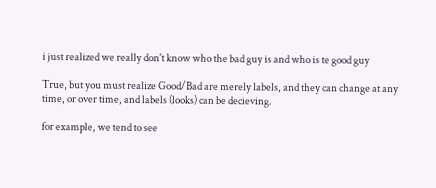i just realized we really don't know who the bad guy is and who is te good guy

True, but you must realize Good/Bad are merely labels, and they can change at any time, or over time, and labels (looks) can be decieving.

for example, we tend to see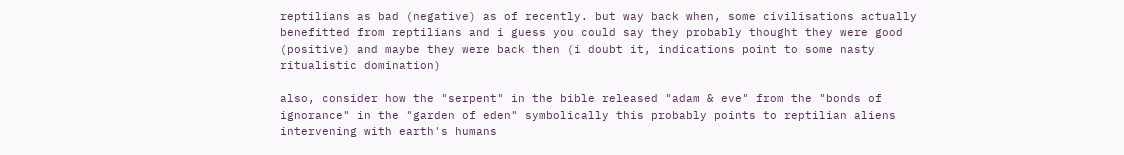reptilians as bad (negative) as of recently. but way back when, some civilisations actually benefitted from reptilians and i guess you could say they probably thought they were good (positive) and maybe they were back then (i doubt it, indications point to some nasty ritualistic domination)

also, consider how the "serpent" in the bible released "adam & eve" from the "bonds of ignorance" in the "garden of eden" symbolically this probably points to reptilian aliens intervening with earth's humans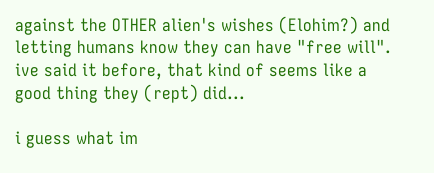against the OTHER alien's wishes (Elohim?) and letting humans know they can have "free will". ive said it before, that kind of seems like a good thing they (rept) did...

i guess what im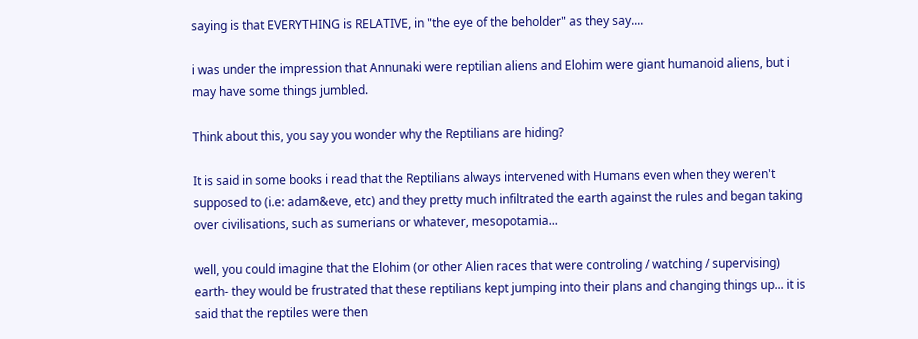saying is that EVERYTHING is RELATIVE, in "the eye of the beholder" as they say....

i was under the impression that Annunaki were reptilian aliens and Elohim were giant humanoid aliens, but i may have some things jumbled.

Think about this, you say you wonder why the Reptilians are hiding?

It is said in some books i read that the Reptilians always intervened with Humans even when they weren't supposed to (i.e: adam&eve, etc) and they pretty much infiltrated the earth against the rules and began taking over civilisations, such as sumerians or whatever, mesopotamia...

well, you could imagine that the Elohim (or other Alien races that were controling / watching / supervising) earth- they would be frustrated that these reptilians kept jumping into their plans and changing things up... it is said that the reptiles were then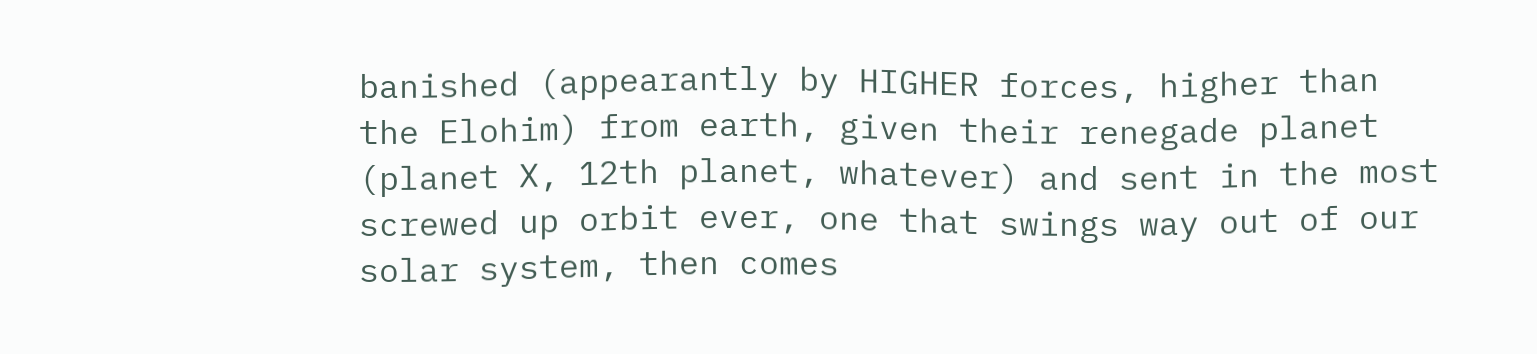banished (appearantly by HIGHER forces, higher than the Elohim) from earth, given their renegade planet (planet X, 12th planet, whatever) and sent in the most screwed up orbit ever, one that swings way out of our solar system, then comes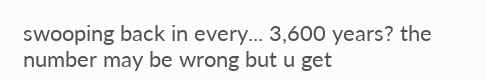swooping back in every... 3,600 years? the number may be wrong but u get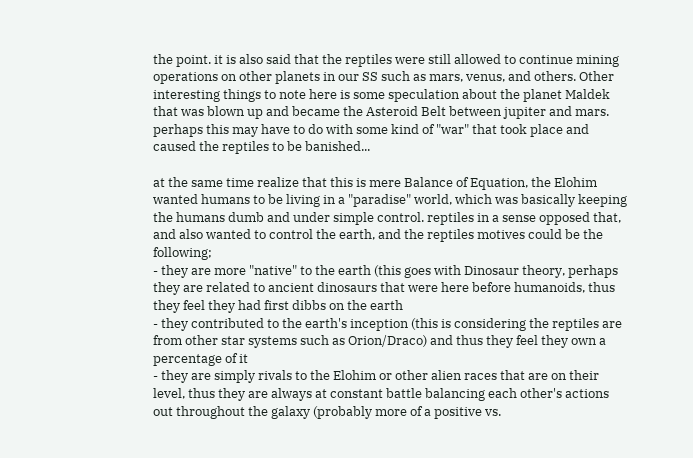the point. it is also said that the reptiles were still allowed to continue mining operations on other planets in our SS such as mars, venus, and others. Other interesting things to note here is some speculation about the planet Maldek that was blown up and became the Asteroid Belt between jupiter and mars. perhaps this may have to do with some kind of "war" that took place and caused the reptiles to be banished...

at the same time realize that this is mere Balance of Equation, the Elohim wanted humans to be living in a "paradise" world, which was basically keeping the humans dumb and under simple control. reptiles in a sense opposed that, and also wanted to control the earth, and the reptiles motives could be the following;
- they are more "native" to the earth (this goes with Dinosaur theory, perhaps they are related to ancient dinosaurs that were here before humanoids, thus they feel they had first dibbs on the earth
- they contributed to the earth's inception (this is considering the reptiles are from other star systems such as Orion/Draco) and thus they feel they own a percentage of it
- they are simply rivals to the Elohim or other alien races that are on their level, thus they are always at constant battle balancing each other's actions out throughout the galaxy (probably more of a positive vs.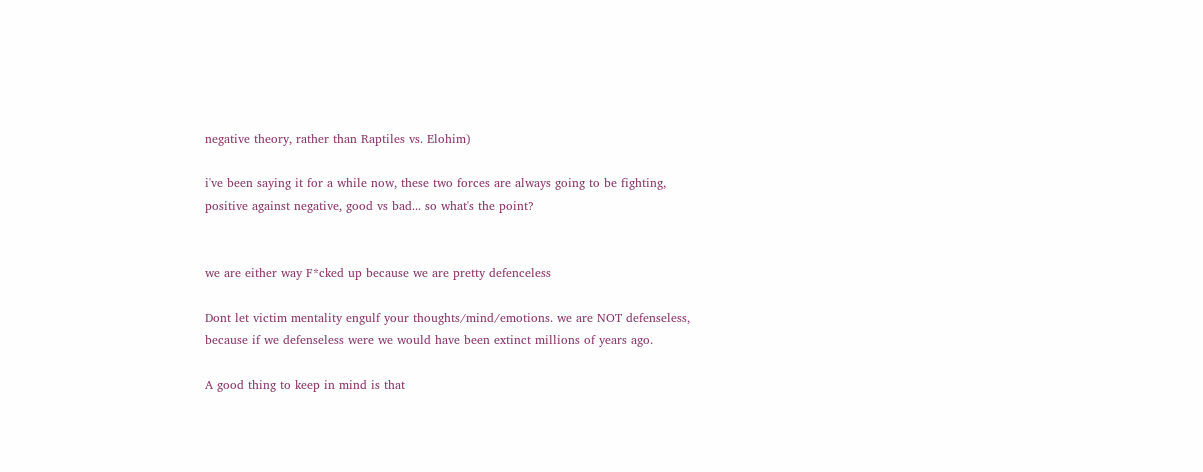negative theory, rather than Raptiles vs. Elohim)

i've been saying it for a while now, these two forces are always going to be fighting, positive against negative, good vs bad... so what's the point?


we are either way F*cked up because we are pretty defenceless

Dont let victim mentality engulf your thoughts/mind/emotions. we are NOT defenseless, because if we defenseless were we would have been extinct millions of years ago.

A good thing to keep in mind is that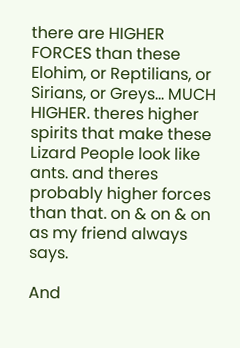there are HIGHER FORCES than these Elohim, or Reptilians, or Sirians, or Greys... MUCH HIGHER. theres higher spirits that make these Lizard People look like ants. and theres probably higher forces than that. on & on & on as my friend always says.

And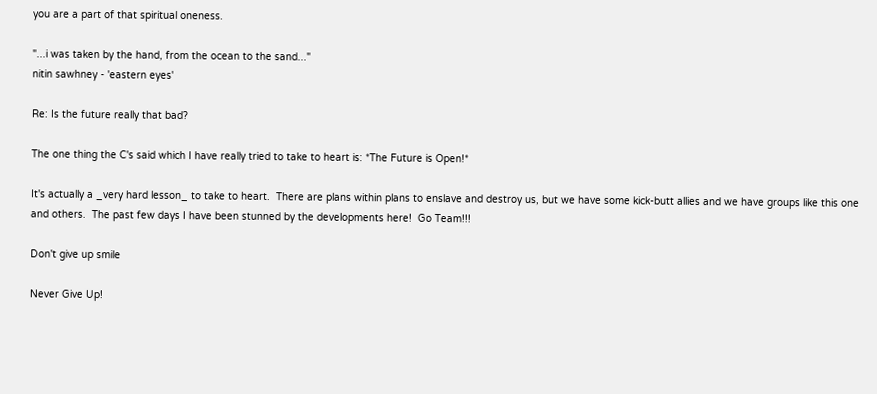you are a part of that spiritual oneness.

"...i was taken by the hand, from the ocean to the sand..."
nitin sawhney - 'eastern eyes'

Re: Is the future really that bad?

The one thing the C's said which I have really tried to take to heart is: *The Future is Open!*

It's actually a _very hard lesson_ to take to heart.  There are plans within plans to enslave and destroy us, but we have some kick-butt allies and we have groups like this one and others.  The past few days I have been stunned by the developments here!  Go Team!!!

Don't give up smile

Never Give Up!